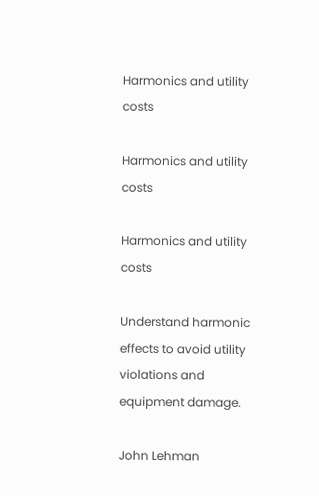Harmonics and utility costs

Harmonics and utility costs

Harmonics and utility costs

Understand harmonic effects to avoid utility violations and equipment damage.

John Lehman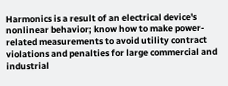Harmonics is a result of an electrical device's nonlinear behavior; know how to make power-related measurements to avoid utility contract violations and penalties for large commercial and industrial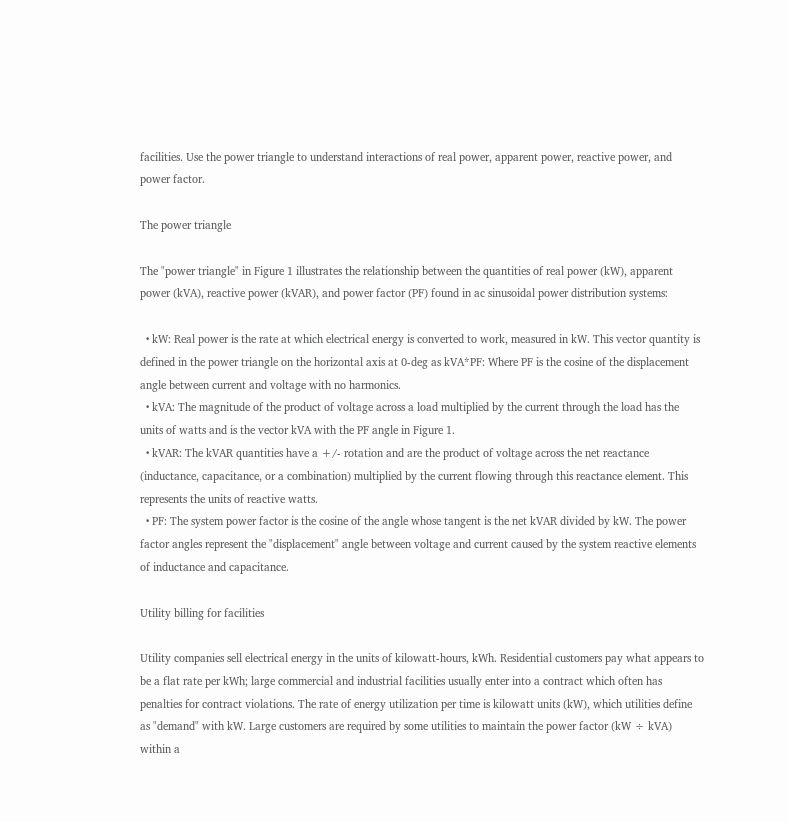facilities. Use the power triangle to understand interactions of real power, apparent power, reactive power, and power factor.

The power triangle

The "power triangle" in Figure 1 illustrates the relationship between the quantities of real power (kW), apparent power (kVA), reactive power (kVAR), and power factor (PF) found in ac sinusoidal power distribution systems:

  • kW: Real power is the rate at which electrical energy is converted to work, measured in kW. This vector quantity is defined in the power triangle on the horizontal axis at 0-deg as kVA*PF: Where PF is the cosine of the displacement angle between current and voltage with no harmonics.
  • kVA: The magnitude of the product of voltage across a load multiplied by the current through the load has the units of watts and is the vector kVA with the PF angle in Figure 1.
  • kVAR: The kVAR quantities have a +/- rotation and are the product of voltage across the net reactance (inductance, capacitance, or a combination) multiplied by the current flowing through this reactance element. This represents the units of reactive watts.
  • PF: The system power factor is the cosine of the angle whose tangent is the net kVAR divided by kW. The power factor angles represent the "displacement" angle between voltage and current caused by the system reactive elements of inductance and capacitance.

Utility billing for facilities

Utility companies sell electrical energy in the units of kilowatt-hours, kWh. Residential customers pay what appears to be a flat rate per kWh; large commercial and industrial facilities usually enter into a contract which often has penalties for contract violations. The rate of energy utilization per time is kilowatt units (kW), which utilities define as "demand" with kW. Large customers are required by some utilities to maintain the power factor (kW ÷ kVA) within a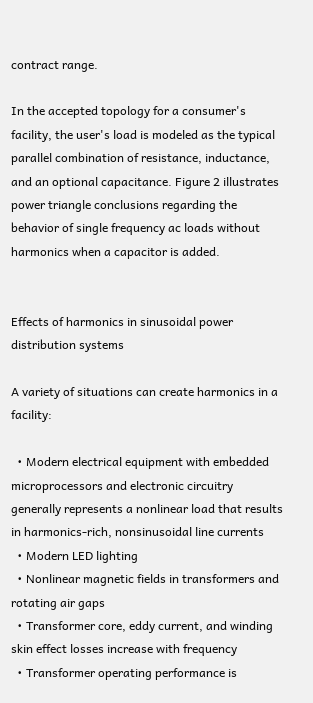contract range.

In the accepted topology for a consumer's facility, the user's load is modeled as the typical parallel combination of resistance, inductance, and an optional capacitance. Figure 2 illustrates power triangle conclusions regarding the behavior of single frequency ac loads without harmonics when a capacitor is added.


Effects of harmonics in sinusoidal power distribution systems

A variety of situations can create harmonics in a facility:

  • Modern electrical equipment with embedded microprocessors and electronic circuitry generally represents a nonlinear load that results in harmonics-rich, nonsinusoidal line currents
  • Modern LED lighting
  • Nonlinear magnetic fields in transformers and rotating air gaps
  • Transformer core, eddy current, and winding skin effect losses increase with frequency
  • Transformer operating performance is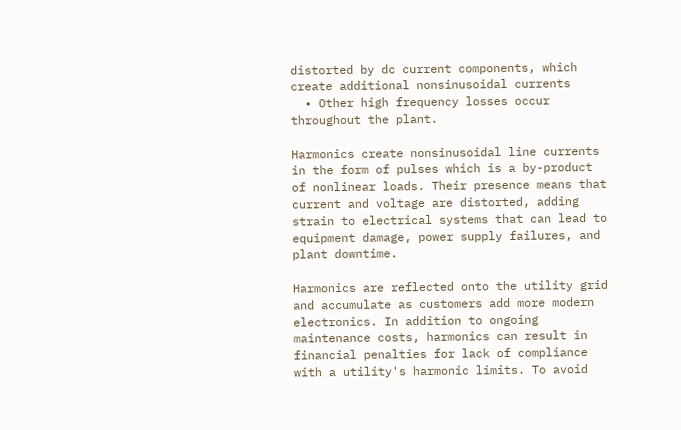distorted by dc current components, which create additional nonsinusoidal currents
  • Other high frequency losses occur throughout the plant.

Harmonics create nonsinusoidal line currents in the form of pulses which is a by-product of nonlinear loads. Their presence means that current and voltage are distorted, adding strain to electrical systems that can lead to equipment damage, power supply failures, and plant downtime.

Harmonics are reflected onto the utility grid and accumulate as customers add more modern electronics. In addition to ongoing maintenance costs, harmonics can result in financial penalties for lack of compliance with a utility's harmonic limits. To avoid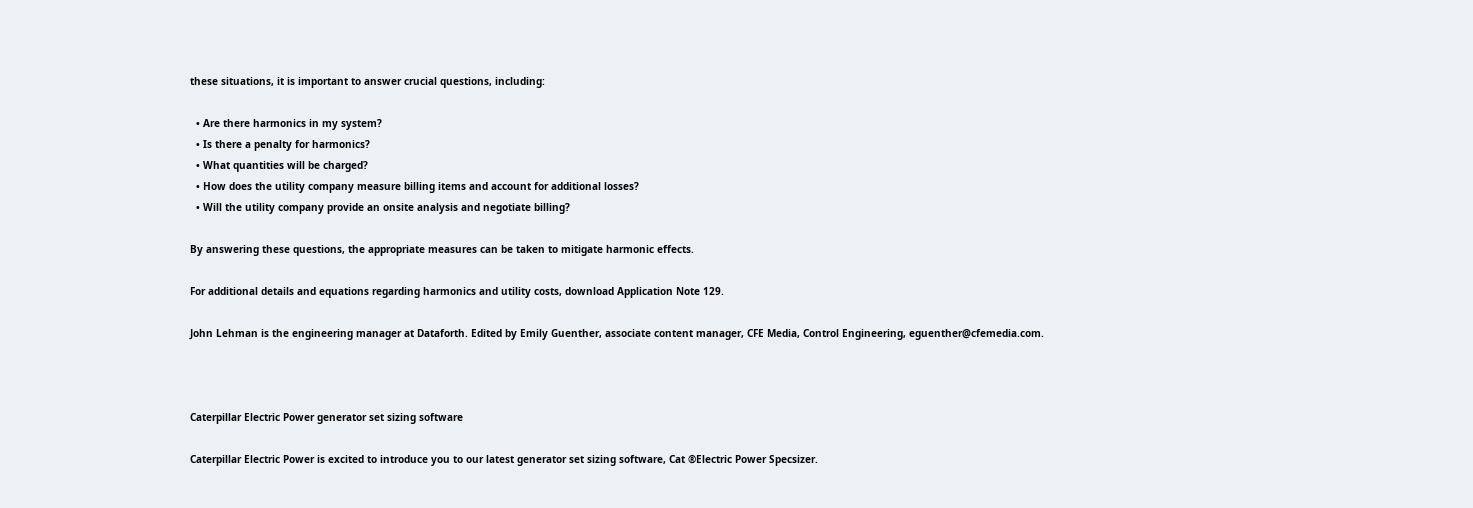these situations, it is important to answer crucial questions, including:

  • Are there harmonics in my system?
  • Is there a penalty for harmonics?
  • What quantities will be charged?
  • How does the utility company measure billing items and account for additional losses?
  • Will the utility company provide an onsite analysis and negotiate billing?

By answering these questions, the appropriate measures can be taken to mitigate harmonic effects.

For additional details and equations regarding harmonics and utility costs, download Application Note 129.

John Lehman is the engineering manager at Dataforth. Edited by Emily Guenther, associate content manager, CFE Media, Control Engineering, eguenther@cfemedia.com.



Caterpillar Electric Power generator set sizing software

Caterpillar Electric Power is excited to introduce you to our latest generator set sizing software, Cat ®Electric Power Specsizer.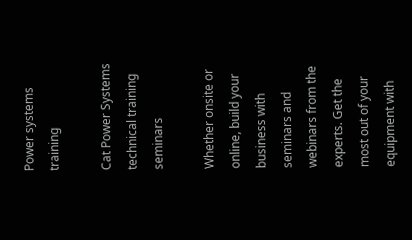Power systems training

Cat Power Systems technical training seminars

Whether onsite or online, build your business with seminars and webinars from the experts. Get the most out of your equipment with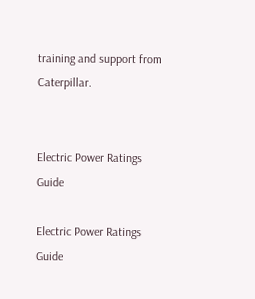training and support from Caterpillar.


Electric Power Ratings Guide

Electric Power Ratings Guide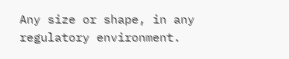Any size or shape, in any regulatory environment.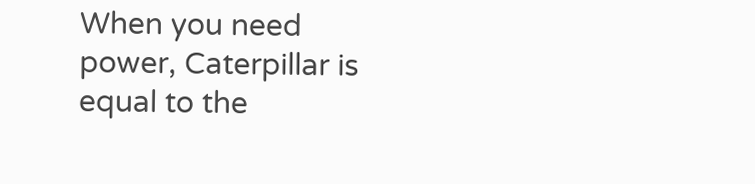When you need power, Caterpillar is equal to the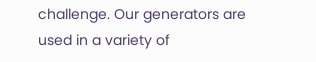challenge. Our generators are used in a variety of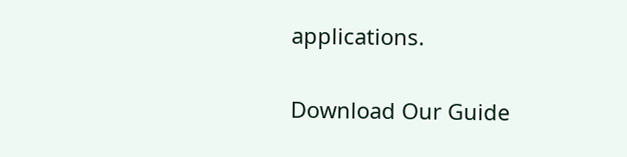applications.

Download Our Guide